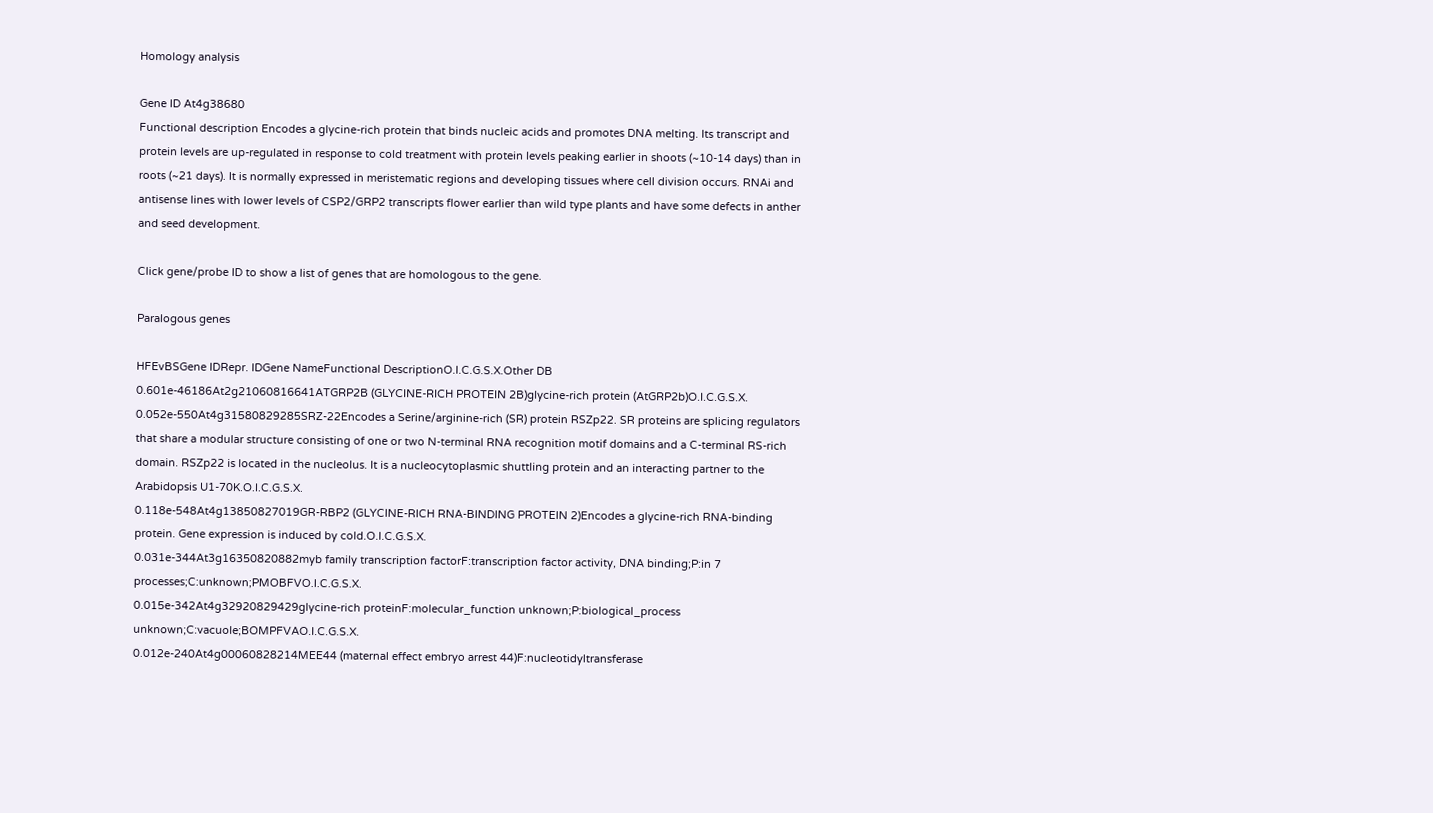Homology analysis

Gene ID At4g38680
Functional description Encodes a glycine-rich protein that binds nucleic acids and promotes DNA melting. Its transcript and protein levels are up-regulated in response to cold treatment with protein levels peaking earlier in shoots (~10-14 days) than in roots (~21 days). It is normally expressed in meristematic regions and developing tissues where cell division occurs. RNAi and antisense lines with lower levels of CSP2/GRP2 transcripts flower earlier than wild type plants and have some defects in anther and seed development.

Click gene/probe ID to show a list of genes that are homologous to the gene.

Paralogous genes

HFEvBSGene IDRepr. IDGene NameFunctional DescriptionO.I.C.G.S.X.Other DB
0.601e-46186At2g21060816641ATGRP2B (GLYCINE-RICH PROTEIN 2B)glycine-rich protein (AtGRP2b)O.I.C.G.S.X.
0.052e-550At4g31580829285SRZ-22Encodes a Serine/arginine-rich (SR) protein RSZp22. SR proteins are splicing regulators that share a modular structure consisting of one or two N-terminal RNA recognition motif domains and a C-terminal RS-rich domain. RSZp22 is located in the nucleolus. It is a nucleocytoplasmic shuttling protein and an interacting partner to the Arabidopsis U1-70K.O.I.C.G.S.X.
0.118e-548At4g13850827019GR-RBP2 (GLYCINE-RICH RNA-BINDING PROTEIN 2)Encodes a glycine-rich RNA-binding protein. Gene expression is induced by cold.O.I.C.G.S.X.
0.031e-344At3g16350820882myb family transcription factorF:transcription factor activity, DNA binding;P:in 7 processes;C:unknown;PMOBFVO.I.C.G.S.X.
0.015e-342At4g32920829429glycine-rich proteinF:molecular_function unknown;P:biological_process unknown;C:vacuole;BOMPFVAO.I.C.G.S.X.
0.012e-240At4g00060828214MEE44 (maternal effect embryo arrest 44)F:nucleotidyltransferase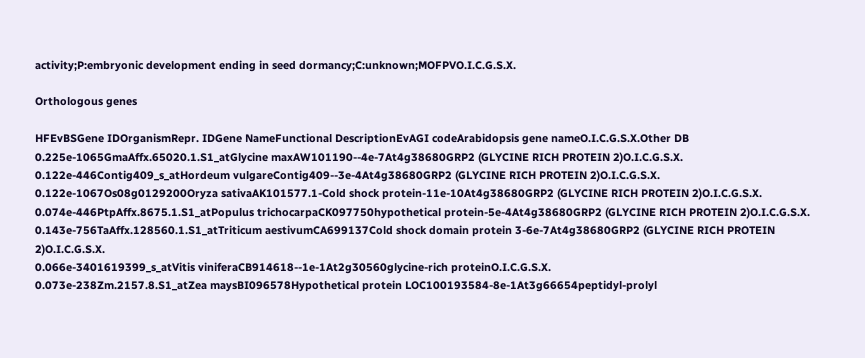activity;P:embryonic development ending in seed dormancy;C:unknown;MOFPVO.I.C.G.S.X.

Orthologous genes

HFEvBSGene IDOrganismRepr. IDGene NameFunctional DescriptionEvAGI codeArabidopsis gene nameO.I.C.G.S.X.Other DB
0.225e-1065GmaAffx.65020.1.S1_atGlycine maxAW101190--4e-7At4g38680GRP2 (GLYCINE RICH PROTEIN 2)O.I.C.G.S.X.
0.122e-446Contig409_s_atHordeum vulgareContig409--3e-4At4g38680GRP2 (GLYCINE RICH PROTEIN 2)O.I.C.G.S.X.
0.122e-1067Os08g0129200Oryza sativaAK101577.1-Cold shock protein-11e-10At4g38680GRP2 (GLYCINE RICH PROTEIN 2)O.I.C.G.S.X.
0.074e-446PtpAffx.8675.1.S1_atPopulus trichocarpaCK097750hypothetical protein-5e-4At4g38680GRP2 (GLYCINE RICH PROTEIN 2)O.I.C.G.S.X.
0.143e-756TaAffx.128560.1.S1_atTriticum aestivumCA699137Cold shock domain protein 3-6e-7At4g38680GRP2 (GLYCINE RICH PROTEIN 2)O.I.C.G.S.X.
0.066e-3401619399_s_atVitis viniferaCB914618--1e-1At2g30560glycine-rich proteinO.I.C.G.S.X.
0.073e-238Zm.2157.8.S1_atZea maysBI096578Hypothetical protein LOC100193584-8e-1At3g66654peptidyl-prolyl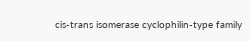cis-trans isomerase cyclophilin-type family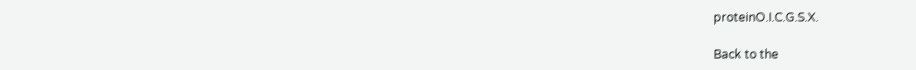proteinO.I.C.G.S.X.

Back to the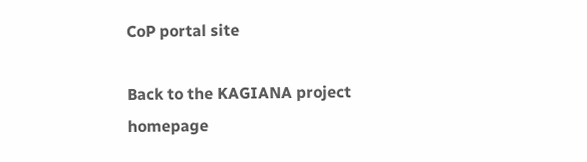CoP portal site

Back to the KAGIANA project homepage